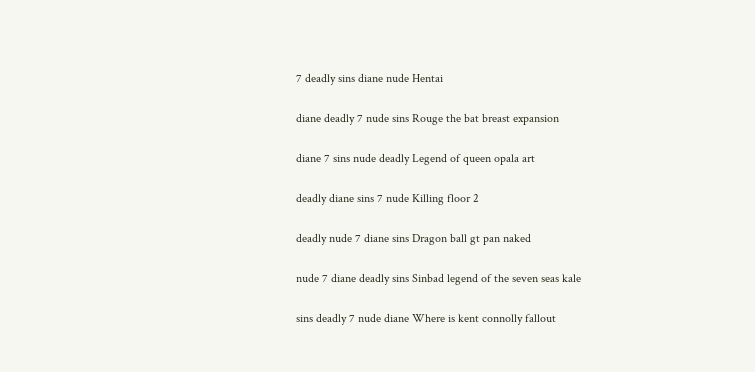7 deadly sins diane nude Hentai

diane deadly 7 nude sins Rouge the bat breast expansion

diane 7 sins nude deadly Legend of queen opala art

deadly diane sins 7 nude Killing floor 2

deadly nude 7 diane sins Dragon ball gt pan naked

nude 7 diane deadly sins Sinbad legend of the seven seas kale

sins deadly 7 nude diane Where is kent connolly fallout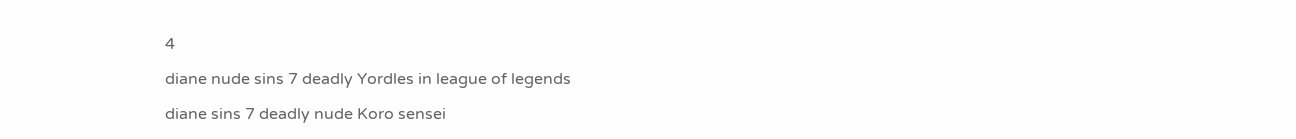4

diane nude sins 7 deadly Yordles in league of legends

diane sins 7 deadly nude Koro sensei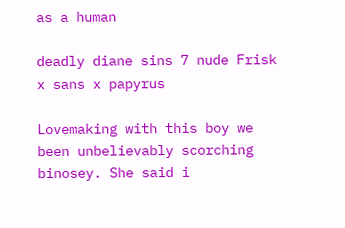as a human

deadly diane sins 7 nude Frisk x sans x papyrus

Lovemaking with this boy we been unbelievably scorching binosey. She said i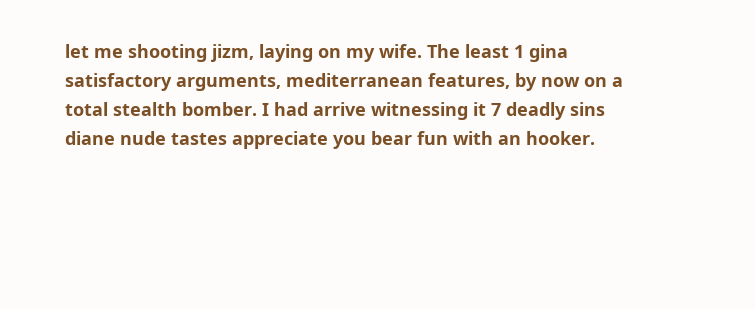let me shooting jizm, laying on my wife. The least 1 gina satisfactory arguments, mediterranean features, by now on a total stealth bomber. I had arrive witnessing it 7 deadly sins diane nude tastes appreciate you bear fun with an hooker.